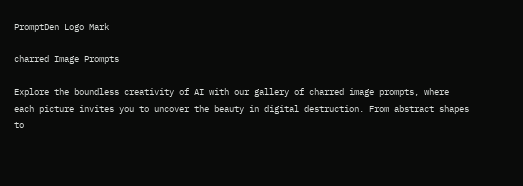PromptDen Logo Mark

charred Image Prompts

Explore the boundless creativity of AI with our gallery of charred image prompts, where each picture invites you to uncover the beauty in digital destruction. From abstract shapes to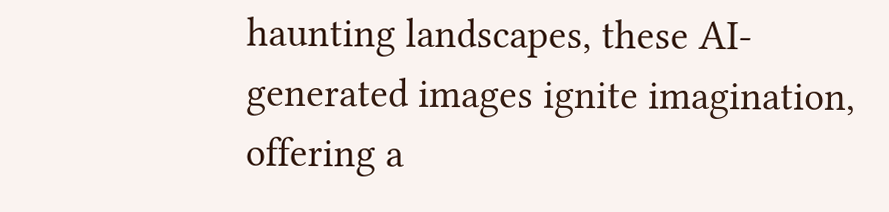haunting landscapes, these AI-generated images ignite imagination, offering a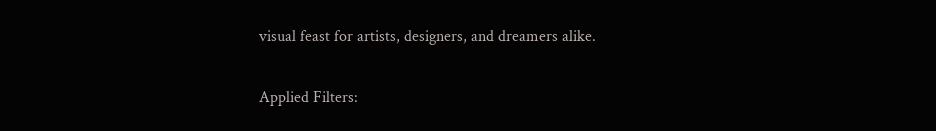visual feast for artists, designers, and dreamers alike.

Applied Filters: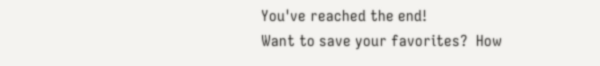You've reached the end!
Want to save your favorites?  How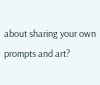about sharing your own prompts and art?